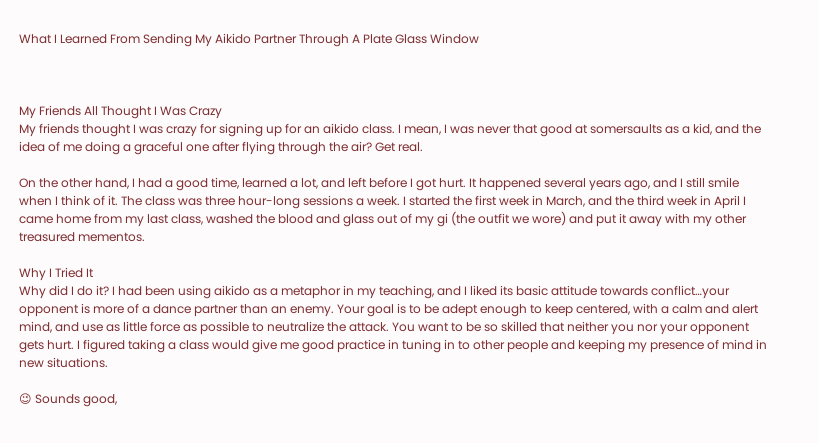What I Learned From Sending My Aikido Partner Through A Plate Glass Window



My Friends All Thought I Was Crazy
My friends thought I was crazy for signing up for an aikido class. I mean, I was never that good at somersaults as a kid, and the idea of me doing a graceful one after flying through the air? Get real.

On the other hand, I had a good time, learned a lot, and left before I got hurt. It happened several years ago, and I still smile when I think of it. The class was three hour-long sessions a week. I started the first week in March, and the third week in April I came home from my last class, washed the blood and glass out of my gi (the outfit we wore) and put it away with my other treasured mementos.

Why I Tried It
Why did I do it? I had been using aikido as a metaphor in my teaching, and I liked its basic attitude towards conflict…your opponent is more of a dance partner than an enemy. Your goal is to be adept enough to keep centered, with a calm and alert mind, and use as little force as possible to neutralize the attack. You want to be so skilled that neither you nor your opponent gets hurt. I figured taking a class would give me good practice in tuning in to other people and keeping my presence of mind in new situations.

😉 Sounds good,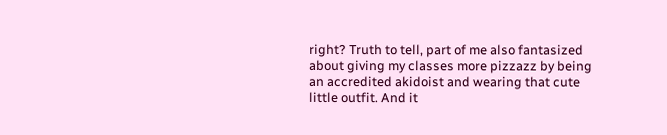right? Truth to tell, part of me also fantasized about giving my classes more pizzazz by being an accredited akidoist and wearing that cute little outfit. And it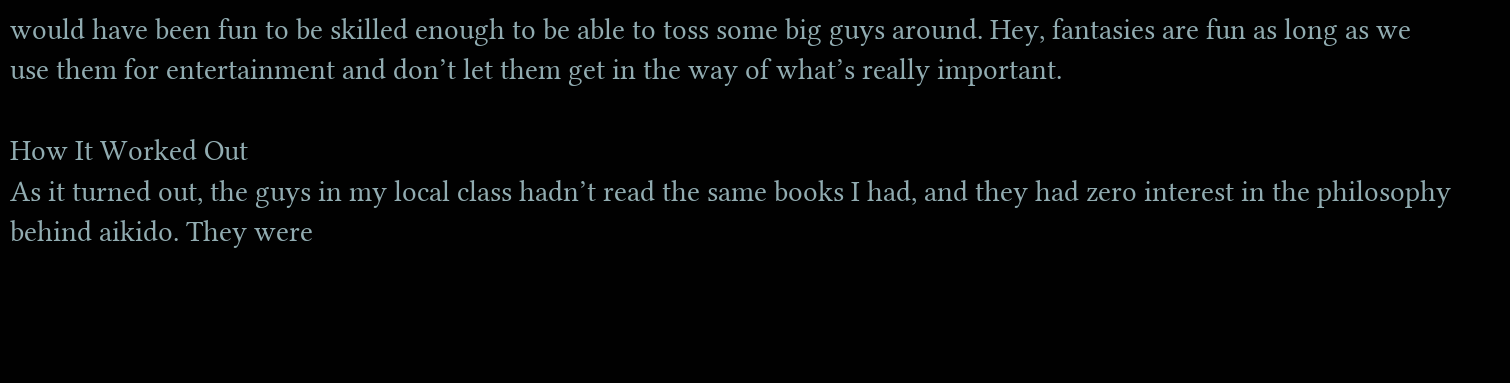would have been fun to be skilled enough to be able to toss some big guys around. Hey, fantasies are fun as long as we use them for entertainment and don’t let them get in the way of what’s really important.

How It Worked Out
As it turned out, the guys in my local class hadn’t read the same books I had, and they had zero interest in the philosophy behind aikido. They were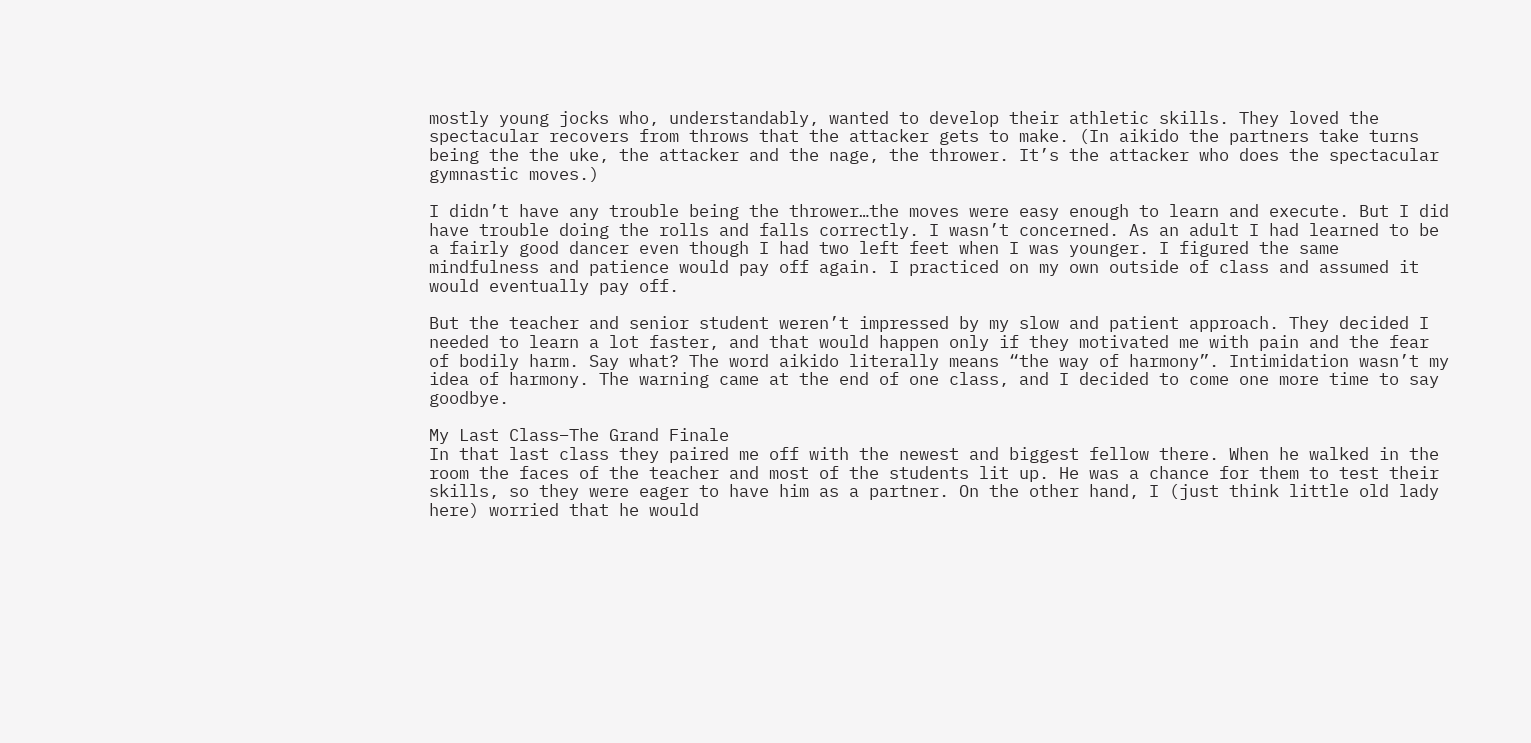mostly young jocks who, understandably, wanted to develop their athletic skills. They loved the spectacular recovers from throws that the attacker gets to make. (In aikido the partners take turns being the the uke, the attacker and the nage, the thrower. It’s the attacker who does the spectacular gymnastic moves.)

I didn’t have any trouble being the thrower…the moves were easy enough to learn and execute. But I did have trouble doing the rolls and falls correctly. I wasn’t concerned. As an adult I had learned to be a fairly good dancer even though I had two left feet when I was younger. I figured the same mindfulness and patience would pay off again. I practiced on my own outside of class and assumed it would eventually pay off.

But the teacher and senior student weren’t impressed by my slow and patient approach. They decided I needed to learn a lot faster, and that would happen only if they motivated me with pain and the fear of bodily harm. Say what? The word aikido literally means “the way of harmony”. Intimidation wasn’t my idea of harmony. The warning came at the end of one class, and I decided to come one more time to say goodbye.

My Last Class–The Grand Finale
In that last class they paired me off with the newest and biggest fellow there. When he walked in the room the faces of the teacher and most of the students lit up. He was a chance for them to test their skills, so they were eager to have him as a partner. On the other hand, I (just think little old lady here) worried that he would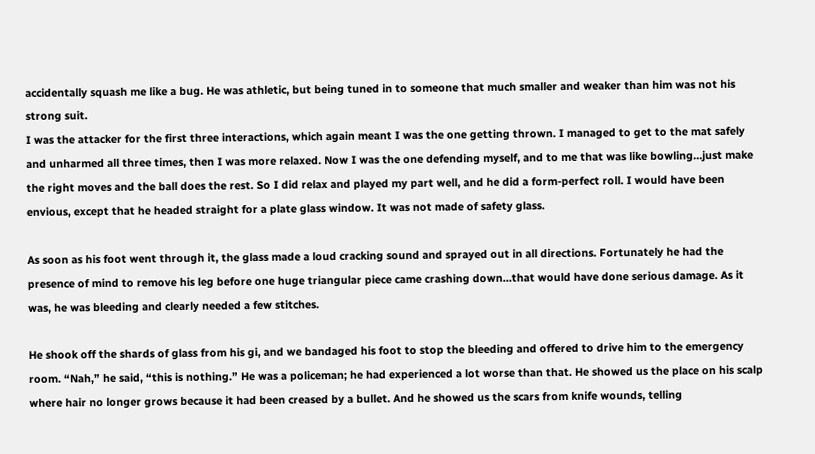accidentally squash me like a bug. He was athletic, but being tuned in to someone that much smaller and weaker than him was not his strong suit.
I was the attacker for the first three interactions, which again meant I was the one getting thrown. I managed to get to the mat safely and unharmed all three times, then I was more relaxed. Now I was the one defending myself, and to me that was like bowling…just make the right moves and the ball does the rest. So I did relax and played my part well, and he did a form-perfect roll. I would have been envious, except that he headed straight for a plate glass window. It was not made of safety glass.

As soon as his foot went through it, the glass made a loud cracking sound and sprayed out in all directions. Fortunately he had the presence of mind to remove his leg before one huge triangular piece came crashing down…that would have done serious damage. As it was, he was bleeding and clearly needed a few stitches.

He shook off the shards of glass from his gi, and we bandaged his foot to stop the bleeding and offered to drive him to the emergency room. “Nah,” he said, “this is nothing.” He was a policeman; he had experienced a lot worse than that. He showed us the place on his scalp where hair no longer grows because it had been creased by a bullet. And he showed us the scars from knife wounds, telling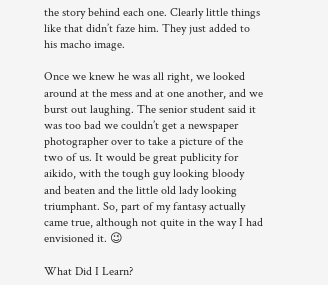the story behind each one. Clearly little things like that didn’t faze him. They just added to his macho image.

Once we knew he was all right, we looked around at the mess and at one another, and we burst out laughing. The senior student said it was too bad we couldn’t get a newspaper photographer over to take a picture of the two of us. It would be great publicity for aikido, with the tough guy looking bloody and beaten and the little old lady looking triumphant. So, part of my fantasy actually came true, although not quite in the way I had envisioned it. 😉

What Did I Learn?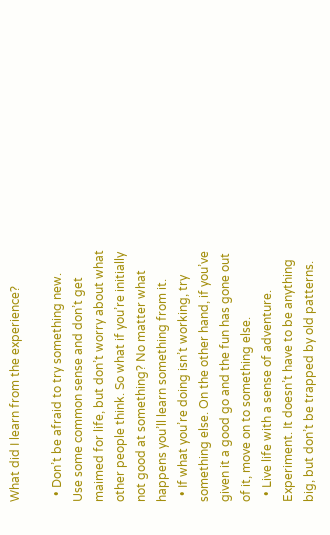What did I learn from the experience?

  • Don’t be afraid to try something new. Use some common sense and don’t get maimed for life, but don’t worry about what other people think. So what if you’re initially not good at something? No matter what happens you’ll learn something from it.
  • If what you’re doing isn’t working, try something else. On the other hand, if you’ve given it a good go and the fun has gone out of it, move on to something else.
  • Live life with a sense of adventure. Experiment. It doesn’t have to be anything big, but don’t be trapped by old patterns.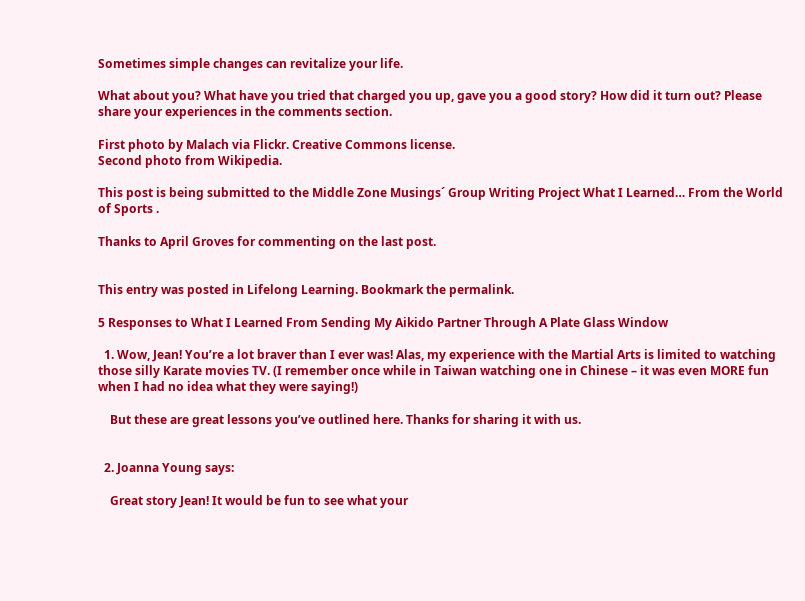Sometimes simple changes can revitalize your life.

What about you? What have you tried that charged you up, gave you a good story? How did it turn out? Please share your experiences in the comments section.

First photo by Malach via Flickr. Creative Commons license.
Second photo from Wikipedia.

This post is being submitted to the Middle Zone Musings´ Group Writing Project What I Learned… From the World of Sports .

Thanks to April Groves for commenting on the last post.


This entry was posted in Lifelong Learning. Bookmark the permalink.

5 Responses to What I Learned From Sending My Aikido Partner Through A Plate Glass Window

  1. Wow, Jean! You’re a lot braver than I ever was! Alas, my experience with the Martial Arts is limited to watching those silly Karate movies TV. (I remember once while in Taiwan watching one in Chinese – it was even MORE fun when I had no idea what they were saying!)

    But these are great lessons you’ve outlined here. Thanks for sharing it with us.


  2. Joanna Young says:

    Great story Jean! It would be fun to see what your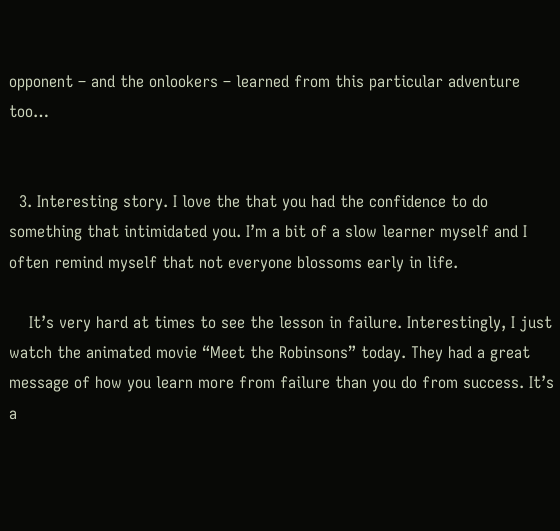opponent – and the onlookers – learned from this particular adventure too…


  3. Interesting story. I love the that you had the confidence to do something that intimidated you. I’m a bit of a slow learner myself and I often remind myself that not everyone blossoms early in life.

    It’s very hard at times to see the lesson in failure. Interestingly, I just watch the animated movie “Meet the Robinsons” today. They had a great message of how you learn more from failure than you do from success. It’s a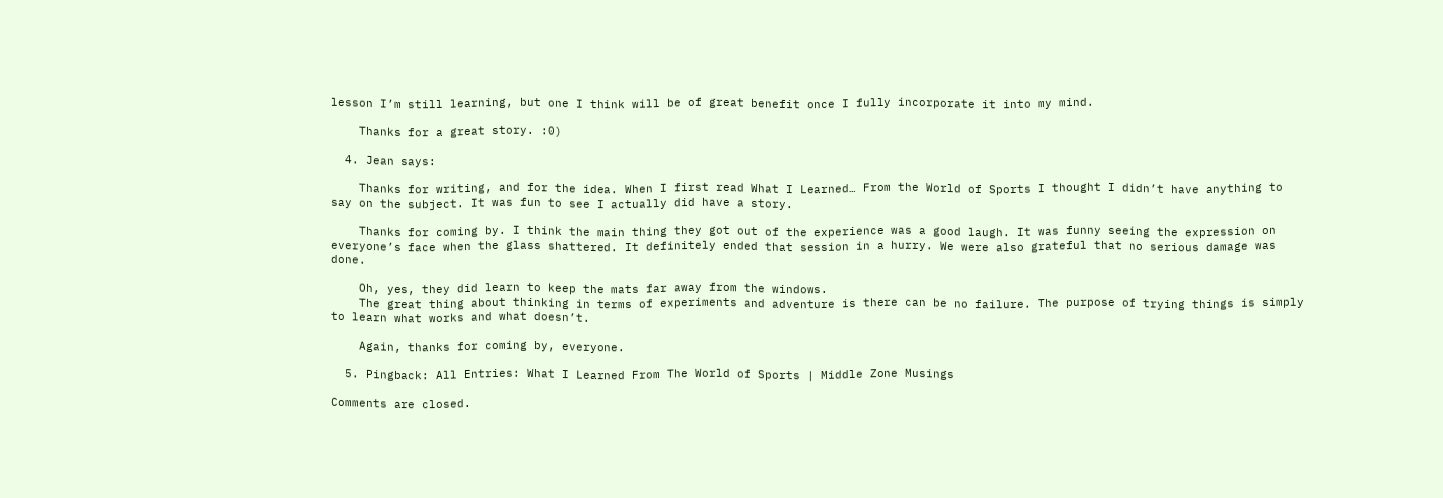lesson I’m still learning, but one I think will be of great benefit once I fully incorporate it into my mind.

    Thanks for a great story. :0)

  4. Jean says:

    Thanks for writing, and for the idea. When I first read What I Learned… From the World of Sports I thought I didn’t have anything to say on the subject. It was fun to see I actually did have a story.

    Thanks for coming by. I think the main thing they got out of the experience was a good laugh. It was funny seeing the expression on everyone’s face when the glass shattered. It definitely ended that session in a hurry. We were also grateful that no serious damage was done.

    Oh, yes, they did learn to keep the mats far away from the windows.
    The great thing about thinking in terms of experiments and adventure is there can be no failure. The purpose of trying things is simply to learn what works and what doesn’t.

    Again, thanks for coming by, everyone.

  5. Pingback: All Entries: What I Learned From The World of Sports | Middle Zone Musings

Comments are closed.